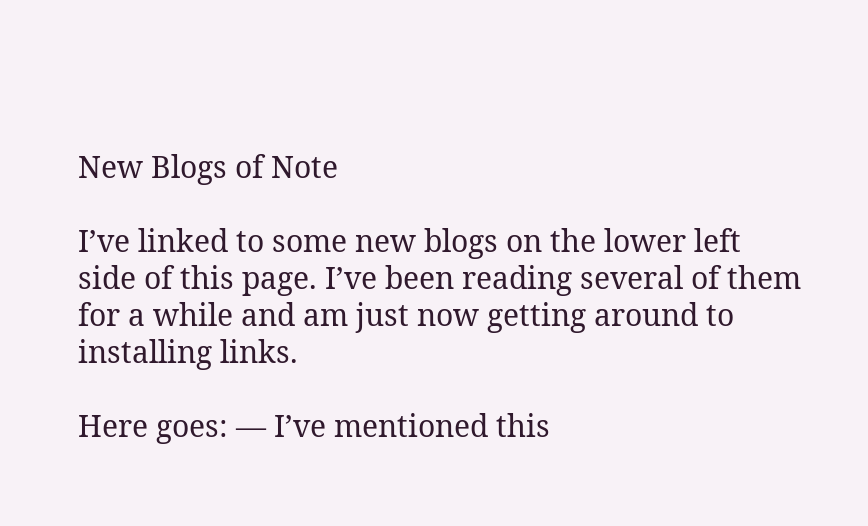New Blogs of Note

I’ve linked to some new blogs on the lower left side of this page. I’ve been reading several of them for a while and am just now getting around to installing links.

Here goes: — I’ve mentioned this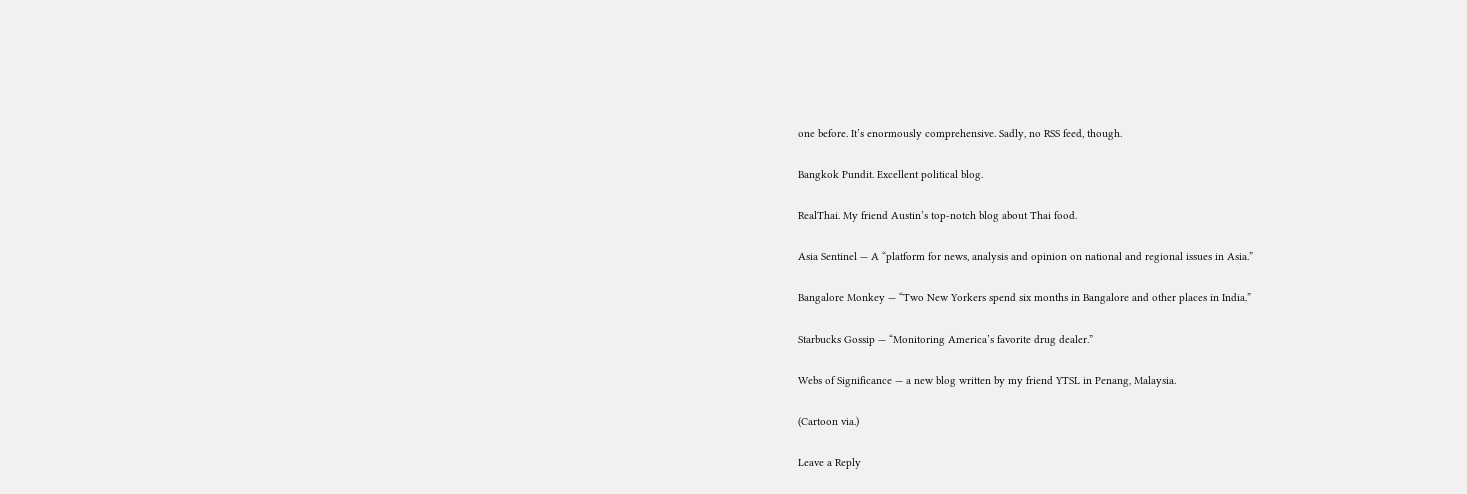one before. It’s enormously comprehensive. Sadly, no RSS feed, though.

Bangkok Pundit. Excellent political blog.

RealThai. My friend Austin’s top-notch blog about Thai food.

Asia Sentinel — A “platform for news, analysis and opinion on national and regional issues in Asia.”

Bangalore Monkey — “Two New Yorkers spend six months in Bangalore and other places in India.”

Starbucks Gossip — “Monitoring America’s favorite drug dealer.”

Webs of Significance — a new blog written by my friend YTSL in Penang, Malaysia.

(Cartoon via.)

Leave a Reply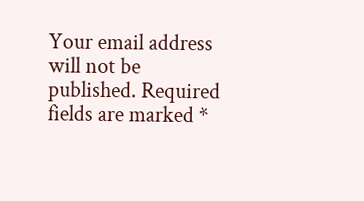Your email address will not be published. Required fields are marked *